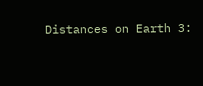Distances on Earth 3: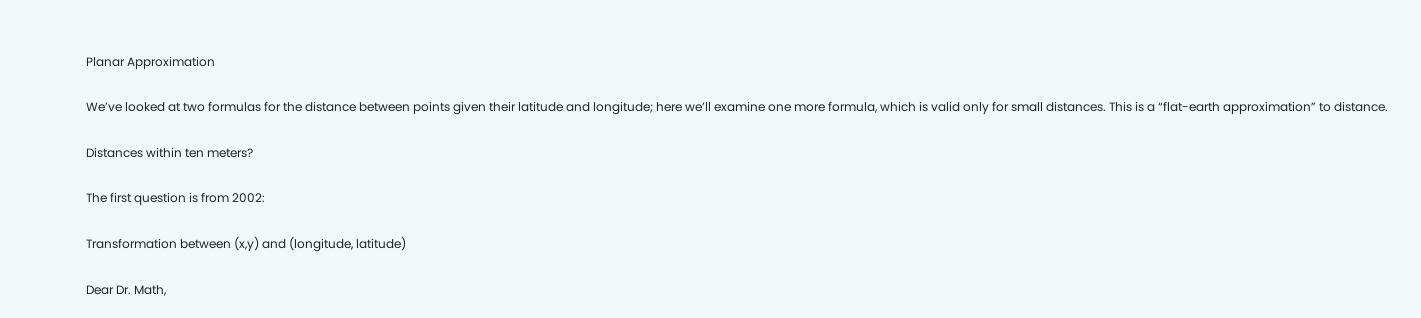Planar Approximation

We’ve looked at two formulas for the distance between points given their latitude and longitude; here we’ll examine one more formula, which is valid only for small distances. This is a “flat-earth approximation” to distance.

Distances within ten meters?

The first question is from 2002:

Transformation between (x,y) and (longitude, latitude)

Dear Dr. Math,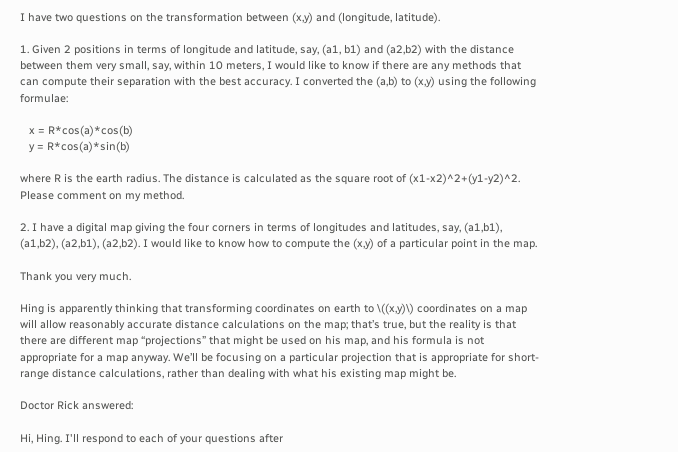I have two questions on the transformation between (x,y) and (longitude, latitude).

1. Given 2 positions in terms of longitude and latitude, say, (a1, b1) and (a2,b2) with the distance between them very small, say, within 10 meters, I would like to know if there are any methods that can compute their separation with the best accuracy. I converted the (a,b) to (x,y) using the following formulae:

   x = R*cos(a)*cos(b)
   y = R*cos(a)*sin(b)

where R is the earth radius. The distance is calculated as the square root of (x1-x2)^2+(y1-y2)^2. Please comment on my method.

2. I have a digital map giving the four corners in terms of longitudes and latitudes, say, (a1,b1), (a1,b2), (a2,b1), (a2,b2). I would like to know how to compute the (x,y) of a particular point in the map.

Thank you very much.

Hing is apparently thinking that transforming coordinates on earth to \((x,y)\) coordinates on a map will allow reasonably accurate distance calculations on the map; that’s true, but the reality is that there are different map “projections” that might be used on his map, and his formula is not appropriate for a map anyway. We’ll be focusing on a particular projection that is appropriate for short-range distance calculations, rather than dealing with what his existing map might be.

Doctor Rick answered:

Hi, Hing. I'll respond to each of your questions after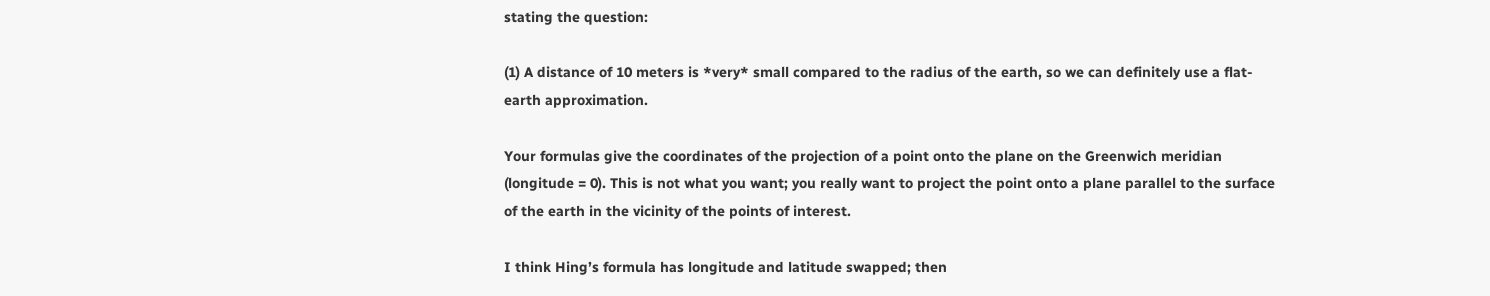stating the question:

(1) A distance of 10 meters is *very* small compared to the radius of the earth, so we can definitely use a flat-earth approximation.

Your formulas give the coordinates of the projection of a point onto the plane on the Greenwich meridian (longitude = 0). This is not what you want; you really want to project the point onto a plane parallel to the surface of the earth in the vicinity of the points of interest.

I think Hing’s formula has longitude and latitude swapped; then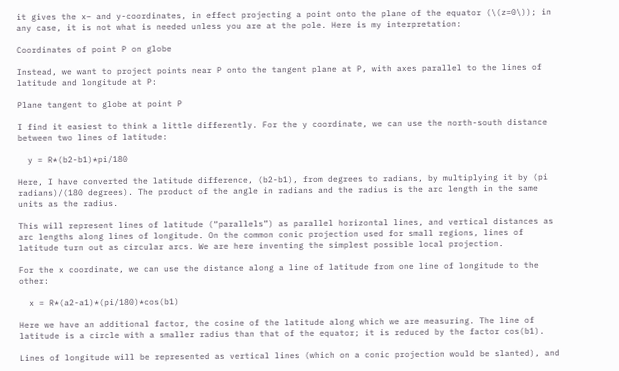it gives the x– and y-coordinates, in effect projecting a point onto the plane of the equator (\(z=0\)); in any case, it is not what is needed unless you are at the pole. Here is my interpretation:

Coordinates of point P on globe

Instead, we want to project points near P onto the tangent plane at P, with axes parallel to the lines of latitude and longitude at P:

Plane tangent to globe at point P

I find it easiest to think a little differently. For the y coordinate, we can use the north-south distance between two lines of latitude:

  y = R*(b2-b1)*pi/180

Here, I have converted the latitude difference, (b2-b1), from degrees to radians, by multiplying it by (pi radians)/(180 degrees). The product of the angle in radians and the radius is the arc length in the same units as the radius.

This will represent lines of latitude (“parallels”) as parallel horizontal lines, and vertical distances as arc lengths along lines of longitude. On the common conic projection used for small regions, lines of latitude turn out as circular arcs. We are here inventing the simplest possible local projection.

For the x coordinate, we can use the distance along a line of latitude from one line of longitude to the other:

  x = R*(a2-a1)*(pi/180)*cos(b1)

Here we have an additional factor, the cosine of the latitude along which we are measuring. The line of latitude is a circle with a smaller radius than that of the equator; it is reduced by the factor cos(b1).

Lines of longitude will be represented as vertical lines (which on a conic projection would be slanted), and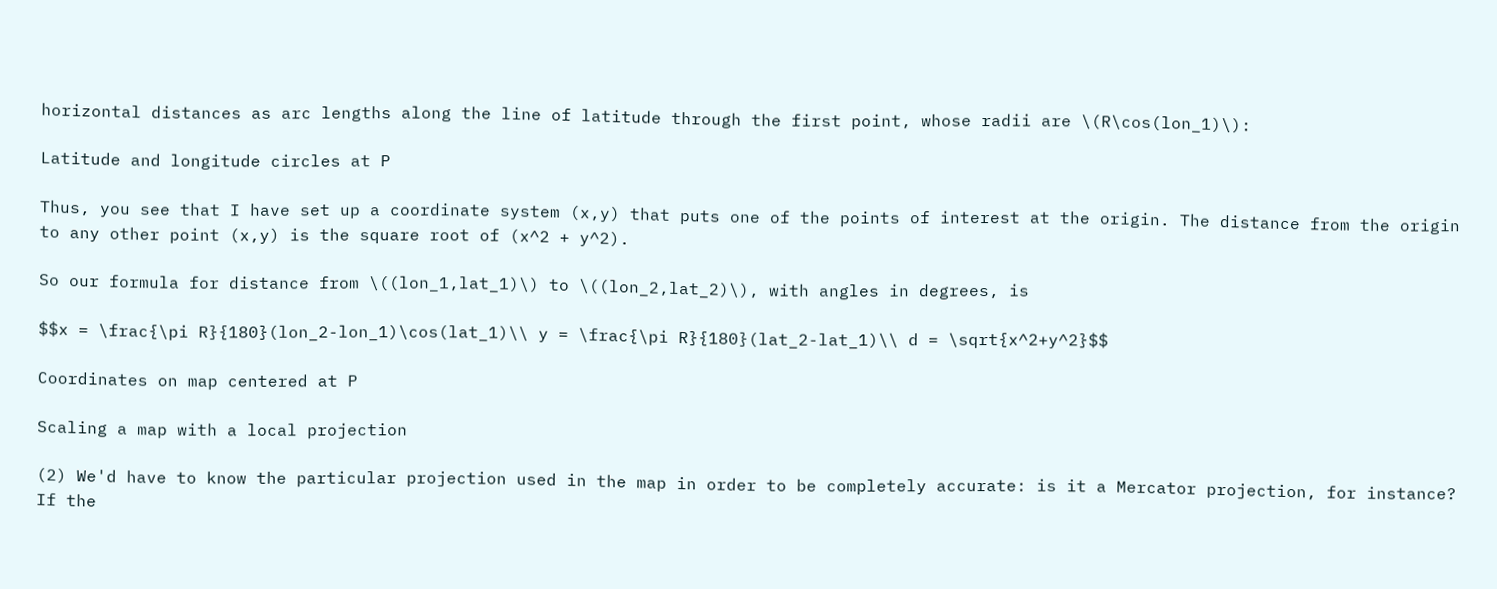horizontal distances as arc lengths along the line of latitude through the first point, whose radii are \(R\cos(lon_1)\):

Latitude and longitude circles at P

Thus, you see that I have set up a coordinate system (x,y) that puts one of the points of interest at the origin. The distance from the origin to any other point (x,y) is the square root of (x^2 + y^2).

So our formula for distance from \((lon_1,lat_1)\) to \((lon_2,lat_2)\), with angles in degrees, is

$$x = \frac{\pi R}{180}(lon_2-lon_1)\cos(lat_1)\\ y = \frac{\pi R}{180}(lat_2-lat_1)\\ d = \sqrt{x^2+y^2}$$

Coordinates on map centered at P

Scaling a map with a local projection

(2) We'd have to know the particular projection used in the map in order to be completely accurate: is it a Mercator projection, for instance? If the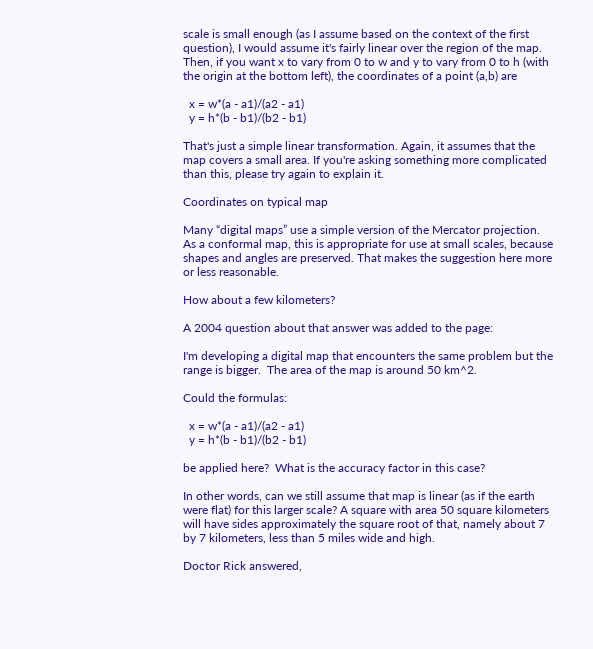scale is small enough (as I assume based on the context of the first question), I would assume it's fairly linear over the region of the map. Then, if you want x to vary from 0 to w and y to vary from 0 to h (with the origin at the bottom left), the coordinates of a point (a,b) are

  x = w*(a - a1)/(a2 - a1)
  y = h*(b - b1)/(b2 - b1)

That's just a simple linear transformation. Again, it assumes that the map covers a small area. If you're asking something more complicated than this, please try again to explain it.

Coordinates on typical map

Many “digital maps” use a simple version of the Mercator projection. As a conformal map, this is appropriate for use at small scales, because shapes and angles are preserved. That makes the suggestion here more or less reasonable.

How about a few kilometers?

A 2004 question about that answer was added to the page:

I'm developing a digital map that encounters the same problem but the range is bigger.  The area of the map is around 50 km^2.

Could the formulas:

  x = w*(a - a1)/(a2 - a1)
  y = h*(b - b1)/(b2 - b1)

be applied here?  What is the accuracy factor in this case?

In other words, can we still assume that map is linear (as if the earth were flat) for this larger scale? A square with area 50 square kilometers will have sides approximately the square root of that, namely about 7 by 7 kilometers, less than 5 miles wide and high.

Doctor Rick answered,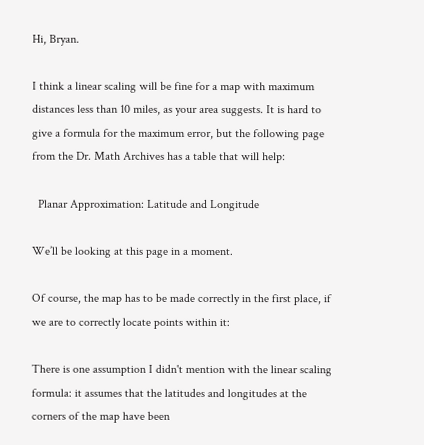Hi, Bryan.

I think a linear scaling will be fine for a map with maximum distances less than 10 miles, as your area suggests. It is hard to give a formula for the maximum error, but the following page from the Dr. Math Archives has a table that will help:

  Planar Approximation: Latitude and Longitude

We’ll be looking at this page in a moment.

Of course, the map has to be made correctly in the first place, if we are to correctly locate points within it:

There is one assumption I didn't mention with the linear scaling formula: it assumes that the latitudes and longitudes at the corners of the map have been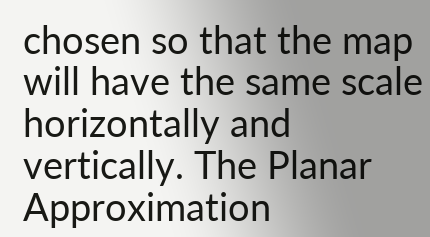chosen so that the map will have the same scale horizontally and vertically. The Planar Approximation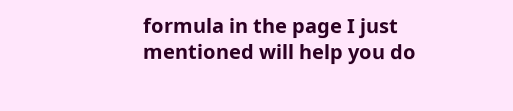formula in the page I just mentioned will help you do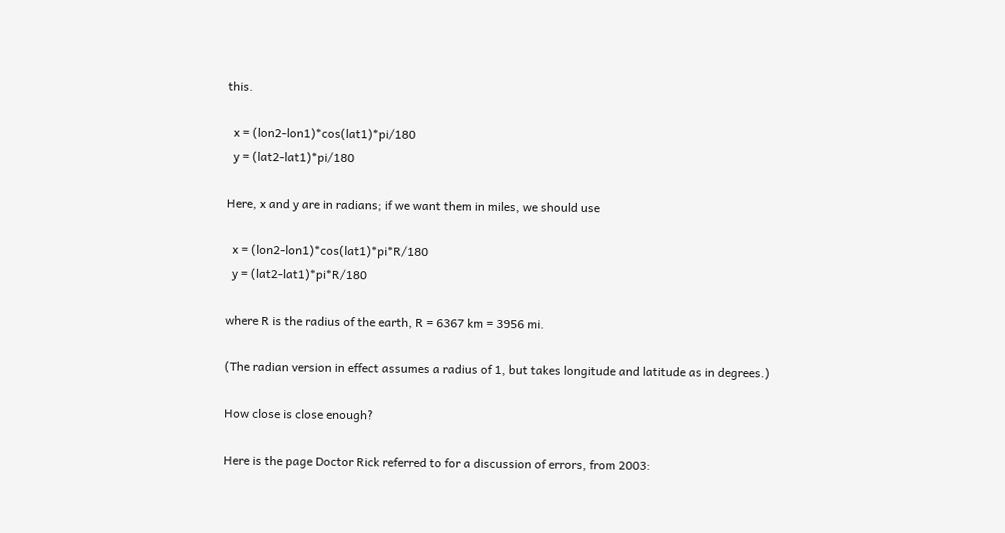this.

  x = (lon2-lon1)*cos(lat1)*pi/180
  y = (lat2-lat1)*pi/180

Here, x and y are in radians; if we want them in miles, we should use

  x = (lon2-lon1)*cos(lat1)*pi*R/180
  y = (lat2-lat1)*pi*R/180

where R is the radius of the earth, R = 6367 km = 3956 mi.

(The radian version in effect assumes a radius of 1, but takes longitude and latitude as in degrees.)

How close is close enough?

Here is the page Doctor Rick referred to for a discussion of errors, from 2003: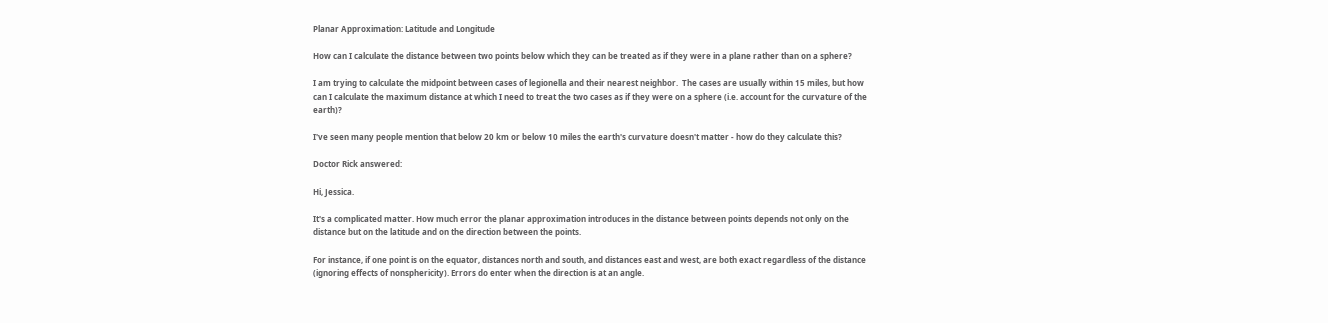Planar Approximation: Latitude and Longitude

How can I calculate the distance between two points below which they can be treated as if they were in a plane rather than on a sphere?

I am trying to calculate the midpoint between cases of legionella and their nearest neighbor.  The cases are usually within 15 miles, but how can I calculate the maximum distance at which I need to treat the two cases as if they were on a sphere (i.e. account for the curvature of the earth)?

I've seen many people mention that below 20 km or below 10 miles the earth's curvature doesn't matter - how do they calculate this?

Doctor Rick answered:

Hi, Jessica.

It's a complicated matter. How much error the planar approximation introduces in the distance between points depends not only on the distance but on the latitude and on the direction between the points.

For instance, if one point is on the equator, distances north and south, and distances east and west, are both exact regardless of the distance (ignoring effects of nonsphericity). Errors do enter when the direction is at an angle.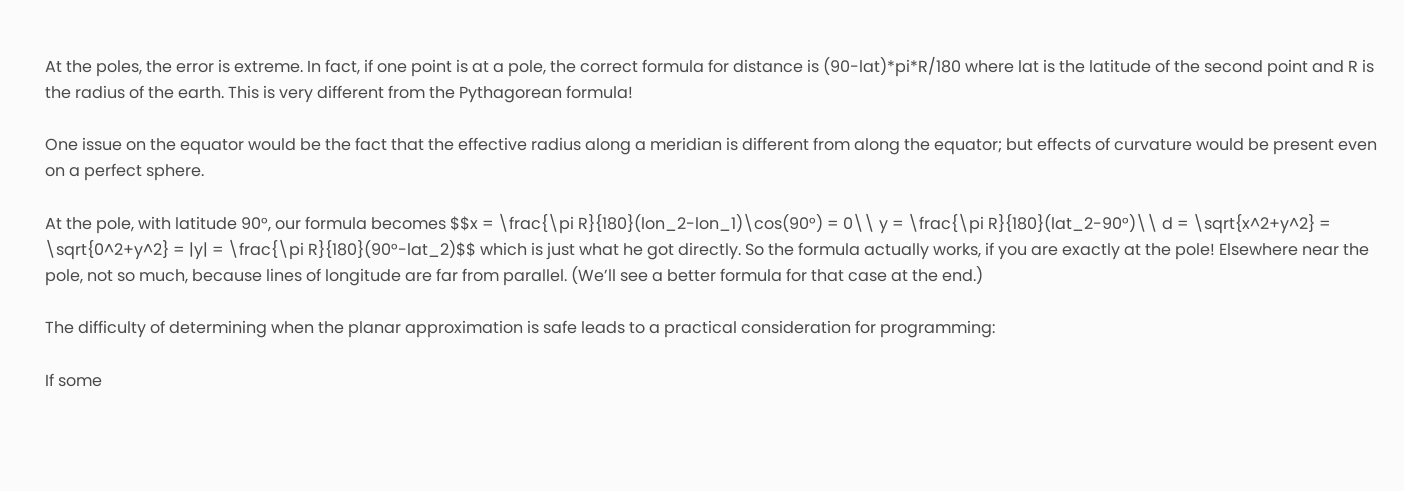At the poles, the error is extreme. In fact, if one point is at a pole, the correct formula for distance is (90-lat)*pi*R/180 where lat is the latitude of the second point and R is the radius of the earth. This is very different from the Pythagorean formula!

One issue on the equator would be the fact that the effective radius along a meridian is different from along the equator; but effects of curvature would be present even on a perfect sphere.

At the pole, with latitude 90°, our formula becomes $$x = \frac{\pi R}{180}(lon_2-lon_1)\cos(90°) = 0\\ y = \frac{\pi R}{180}(lat_2-90°)\\ d = \sqrt{x^2+y^2} = \sqrt{0^2+y^2} = |y| = \frac{\pi R}{180}(90°-lat_2)$$ which is just what he got directly. So the formula actually works, if you are exactly at the pole! Elsewhere near the pole, not so much, because lines of longitude are far from parallel. (We’ll see a better formula for that case at the end.)

The difficulty of determining when the planar approximation is safe leads to a practical consideration for programming:

If some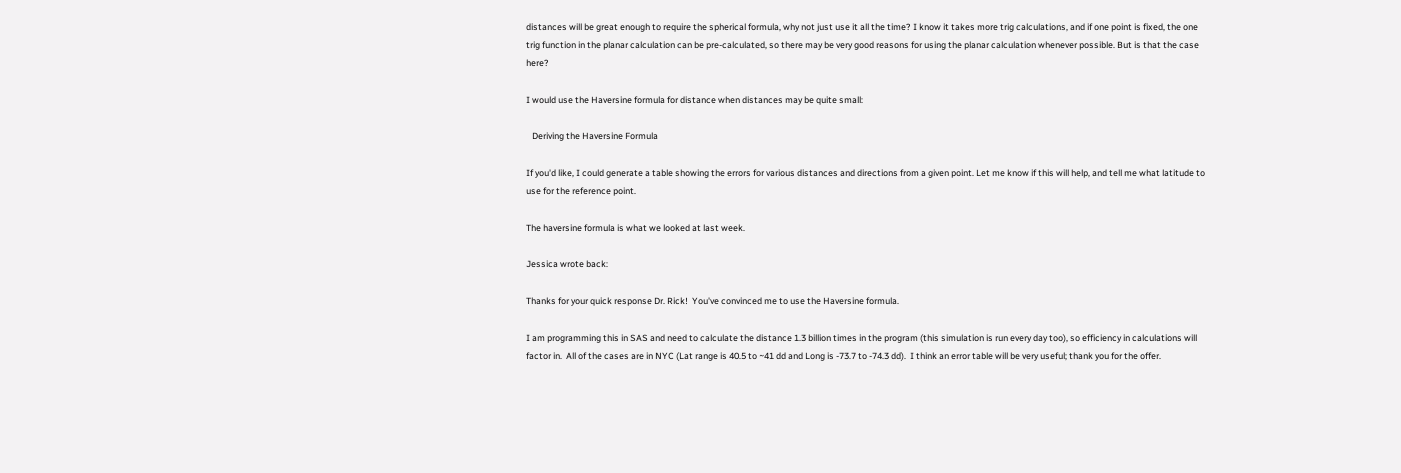distances will be great enough to require the spherical formula, why not just use it all the time? I know it takes more trig calculations, and if one point is fixed, the one trig function in the planar calculation can be pre-calculated, so there may be very good reasons for using the planar calculation whenever possible. But is that the case here?

I would use the Haversine formula for distance when distances may be quite small:

   Deriving the Haversine Formula

If you'd like, I could generate a table showing the errors for various distances and directions from a given point. Let me know if this will help, and tell me what latitude to use for the reference point.

The haversine formula is what we looked at last week.

Jessica wrote back:

Thanks for your quick response Dr. Rick!  You've convinced me to use the Haversine formula.

I am programming this in SAS and need to calculate the distance 1.3 billion times in the program (this simulation is run every day too), so efficiency in calculations will factor in.  All of the cases are in NYC (Lat range is 40.5 to ~41 dd and Long is -73.7 to -74.3 dd).  I think an error table will be very useful; thank you for the offer.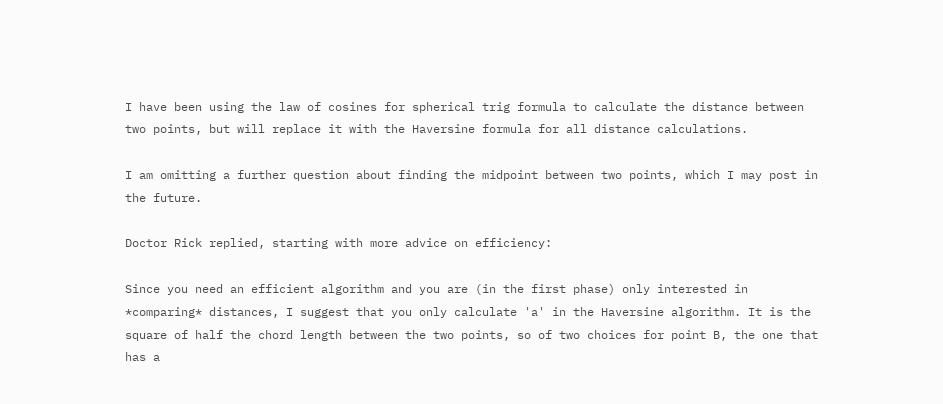I have been using the law of cosines for spherical trig formula to calculate the distance between two points, but will replace it with the Haversine formula for all distance calculations.

I am omitting a further question about finding the midpoint between two points, which I may post in the future.

Doctor Rick replied, starting with more advice on efficiency:

Since you need an efficient algorithm and you are (in the first phase) only interested in *comparing* distances, I suggest that you only calculate 'a' in the Haversine algorithm. It is the square of half the chord length between the two points, so of two choices for point B, the one that has a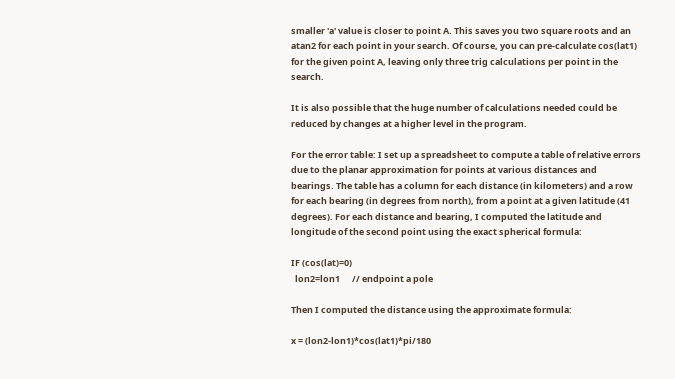smaller 'a' value is closer to point A. This saves you two square roots and an atan2 for each point in your search. Of course, you can pre-calculate cos(lat1) for the given point A, leaving only three trig calculations per point in the search.

It is also possible that the huge number of calculations needed could be reduced by changes at a higher level in the program.

For the error table: I set up a spreadsheet to compute a table of relative errors due to the planar approximation for points at various distances and bearings. The table has a column for each distance (in kilometers) and a row for each bearing (in degrees from north), from a point at a given latitude (41 degrees). For each distance and bearing, I computed the latitude and longitude of the second point using the exact spherical formula:

IF (cos(lat)=0)
  lon2=lon1      // endpoint a pole

Then I computed the distance using the approximate formula:

x = (lon2-lon1)*cos(lat1)*pi/180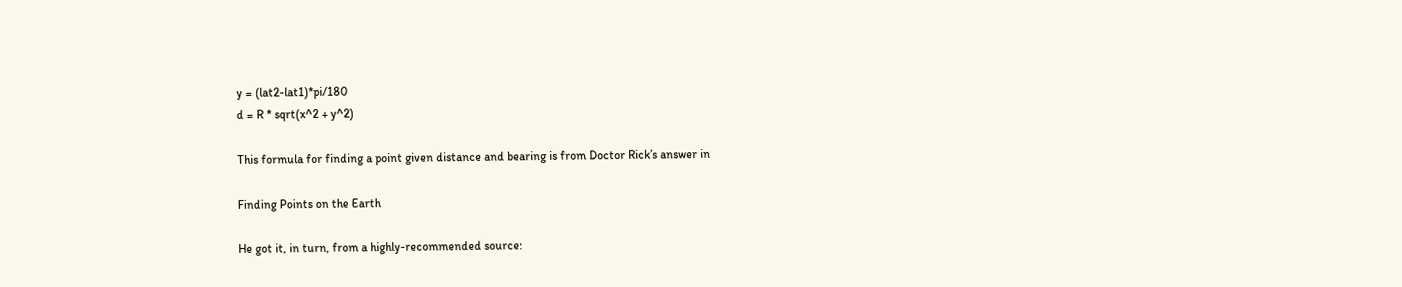y = (lat2-lat1)*pi/180
d = R * sqrt(x^2 + y^2)

This formula for finding a point given distance and bearing is from Doctor Rick’s answer in

Finding Points on the Earth

He got it, in turn, from a highly-recommended source: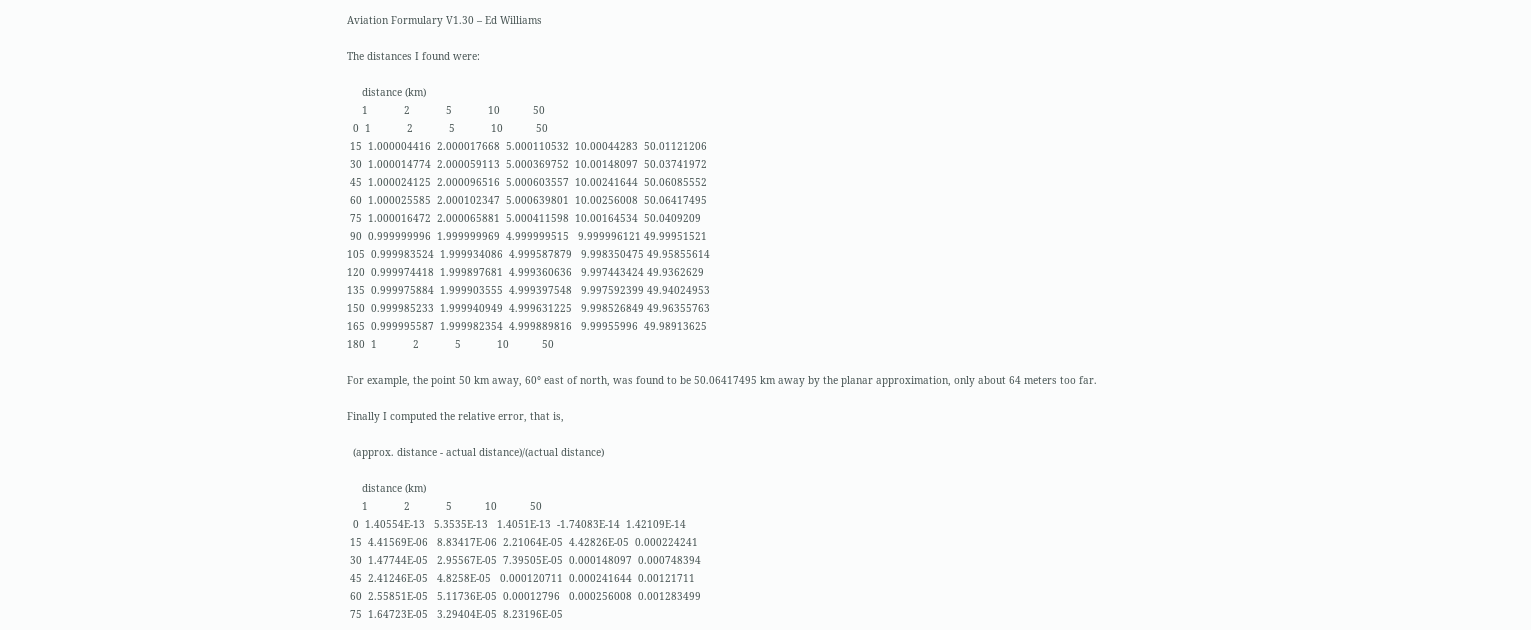Aviation Formulary V1.30 – Ed Williams

The distances I found were:

     distance (km)
     1            2            5            10           50
  0  1            2            5            10           50
 15  1.000004416  2.000017668  5.000110532  10.00044283  50.01121206
 30  1.000014774  2.000059113  5.000369752  10.00148097  50.03741972
 45  1.000024125  2.000096516  5.000603557  10.00241644  50.06085552
 60  1.000025585  2.000102347  5.000639801  10.00256008  50.06417495
 75  1.000016472  2.000065881  5.000411598  10.00164534  50.0409209
 90  0.999999996  1.999999969  4.999999515   9.999996121 49.99951521
105  0.999983524  1.999934086  4.999587879   9.998350475 49.95855614
120  0.999974418  1.999897681  4.999360636   9.997443424 49.9362629
135  0.999975884  1.999903555  4.999397548   9.997592399 49.94024953
150  0.999985233  1.999940949  4.999631225   9.998526849 49.96355763
165  0.999995587  1.999982354  4.999889816   9.99955996  49.98913625
180  1            2            5            10           50

For example, the point 50 km away, 60° east of north, was found to be 50.06417495 km away by the planar approximation, only about 64 meters too far.

Finally I computed the relative error, that is,

  (approx. distance - actual distance)/(actual distance)

     distance (km)
     1            2            5           10           50
  0  1.40554E-13   5.3535E-13   1.4051E-13  -1.74083E-14  1.42109E-14
 15  4.41569E-06   8.83417E-06  2.21064E-05  4.42826E-05  0.000224241
 30  1.47744E-05   2.95567E-05  7.39505E-05  0.000148097  0.000748394
 45  2.41246E-05   4.8258E-05   0.000120711  0.000241644  0.00121711
 60  2.55851E-05   5.11736E-05  0.00012796   0.000256008  0.001283499
 75  1.64723E-05   3.29404E-05  8.23196E-05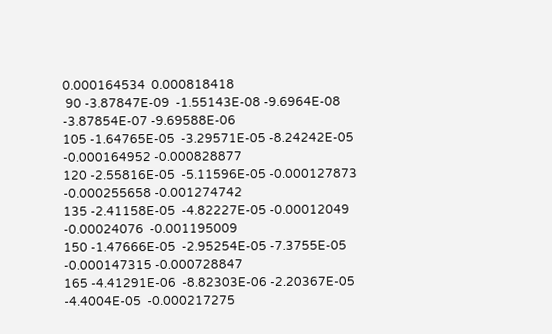0.000164534  0.000818418
 90 -3.87847E-09  -1.55143E-08 -9.6964E-08  -3.87854E-07 -9.69588E-06
105 -1.64765E-05  -3.29571E-05 -8.24242E-05 -0.000164952 -0.000828877
120 -2.55816E-05  -5.11596E-05 -0.000127873 -0.000255658 -0.001274742
135 -2.41158E-05  -4.82227E-05 -0.00012049  -0.00024076  -0.001195009
150 -1.47666E-05  -2.95254E-05 -7.3755E-05  -0.000147315 -0.000728847
165 -4.41291E-06  -8.82303E-06 -2.20367E-05 -4.4004E-05  -0.000217275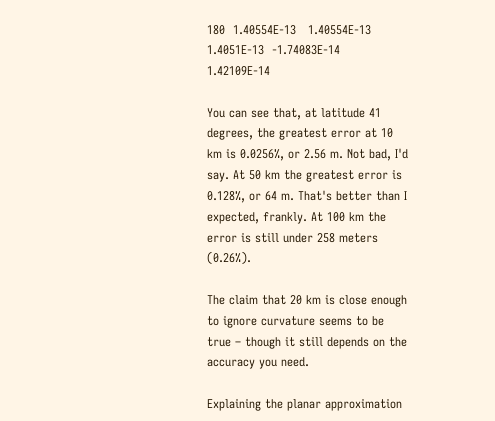180  1.40554E-13   1.40554E-13  1.4051E-13  -1.74083E-14  1.42109E-14

You can see that, at latitude 41 degrees, the greatest error at 10 km is 0.0256%, or 2.56 m. Not bad, I'd say. At 50 km the greatest error is 0.128%, or 64 m. That's better than I expected, frankly. At 100 km the error is still under 258 meters (0.26%).

The claim that 20 km is close enough to ignore curvature seems to be true – though it still depends on the accuracy you need.

Explaining the planar approximation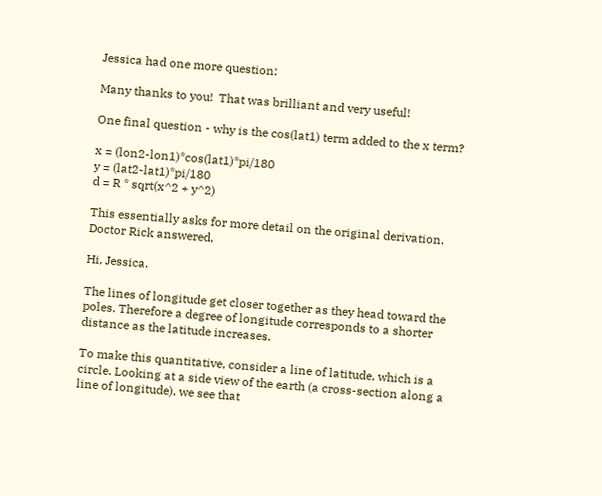Jessica had one more question:

Many thanks to you!  That was brilliant and very useful!

One final question - why is the cos(lat1) term added to the x term?

x = (lon2-lon1)*cos(lat1)*pi/180
y = (lat2-lat1)*pi/180
d = R * sqrt(x^2 + y^2)

This essentially asks for more detail on the original derivation. Doctor Rick answered,

Hi, Jessica.

The lines of longitude get closer together as they head toward the poles. Therefore a degree of longitude corresponds to a shorter distance as the latitude increases.

To make this quantitative, consider a line of latitude, which is a circle. Looking at a side view of the earth (a cross-section along a line of longitude), we see that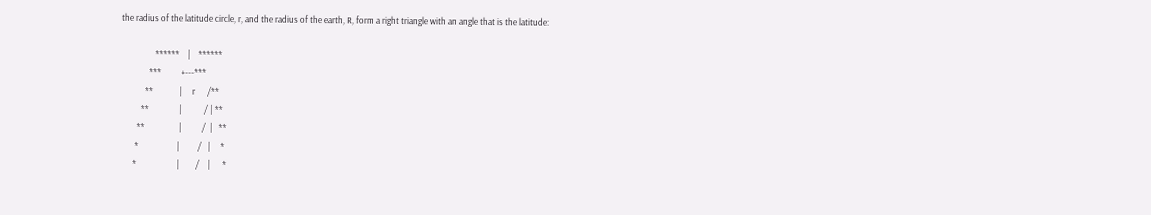the radius of the latitude circle, r, and the radius of the earth, R, form a right triangle with an angle that is the latitude:

                 ******    |    ******
              ***          +---***
            **             |     r      /**
          **               |           / | **
        **                 |          /  |   **
       *                   |         /   |     *
      *                    |        /    |      *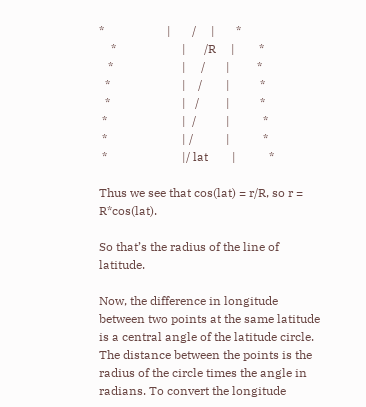*                     |       /     |       *
    *                      |      /R     |        *
   *                       |     /       |         *
  *                        |    /        |          *
  *                        |   /         |          *
 *                         |  /          |           *
 *                         | /           |           *
 *                         |/ lat        |           *

Thus we see that cos(lat) = r/R, so r = R*cos(lat).

So that’s the radius of the line of latitude.

Now, the difference in longitude between two points at the same latitude is a central angle of the latitude circle. The distance between the points is the radius of the circle times the angle in radians. To convert the longitude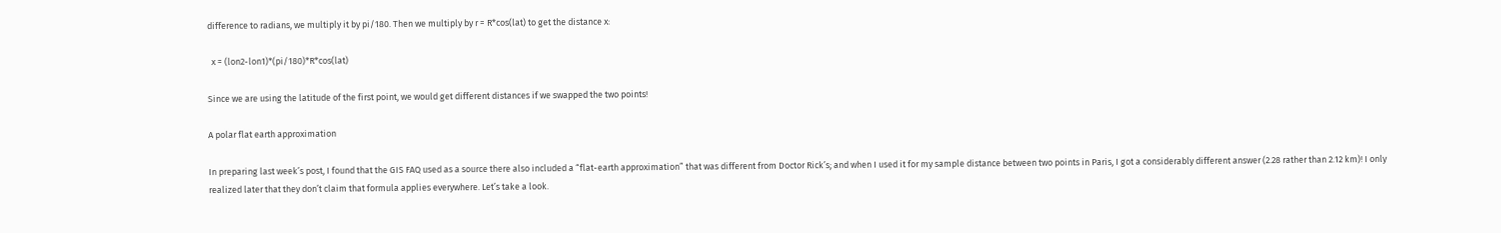difference to radians, we multiply it by pi/180. Then we multiply by r = R*cos(lat) to get the distance x:

  x = (lon2-lon1)*(pi/180)*R*cos(lat)

Since we are using the latitude of the first point, we would get different distances if we swapped the two points!

A polar flat earth approximation

In preparing last week’s post, I found that the GIS FAQ used as a source there also included a “flat-earth approximation” that was different from Doctor Rick’s; and when I used it for my sample distance between two points in Paris, I got a considerably different answer (2.28 rather than 2.12 km)! I only realized later that they don’t claim that formula applies everywhere. Let’s take a look.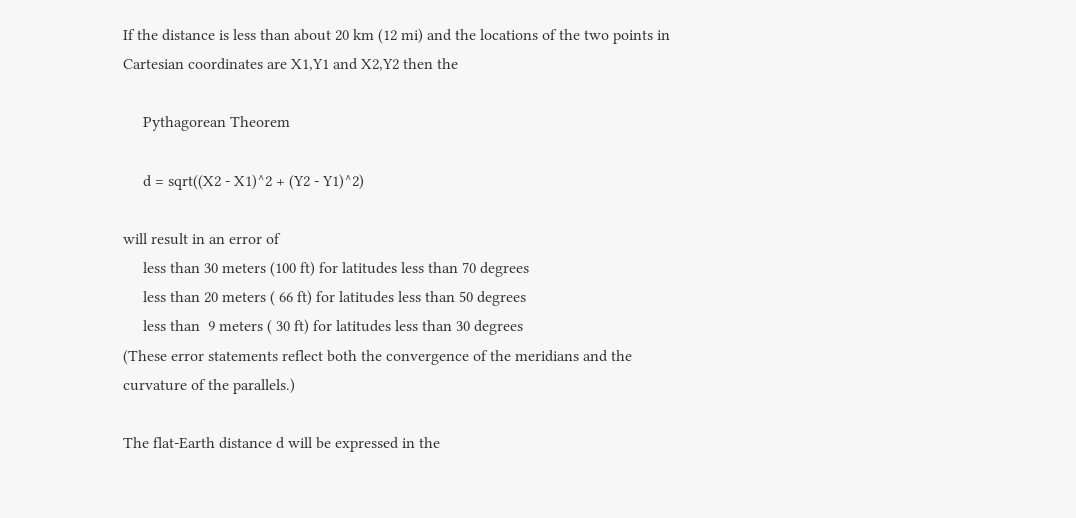If the distance is less than about 20 km (12 mi) and the locations of the two points in Cartesian coordinates are X1,Y1 and X2,Y2 then the

     Pythagorean Theorem

     d = sqrt((X2 - X1)^2 + (Y2 - Y1)^2)

will result in an error of
     less than 30 meters (100 ft) for latitudes less than 70 degrees
     less than 20 meters ( 66 ft) for latitudes less than 50 degrees
     less than  9 meters ( 30 ft) for latitudes less than 30 degrees
(These error statements reflect both the convergence of the meridians and the curvature of the parallels.)

The flat-Earth distance d will be expressed in the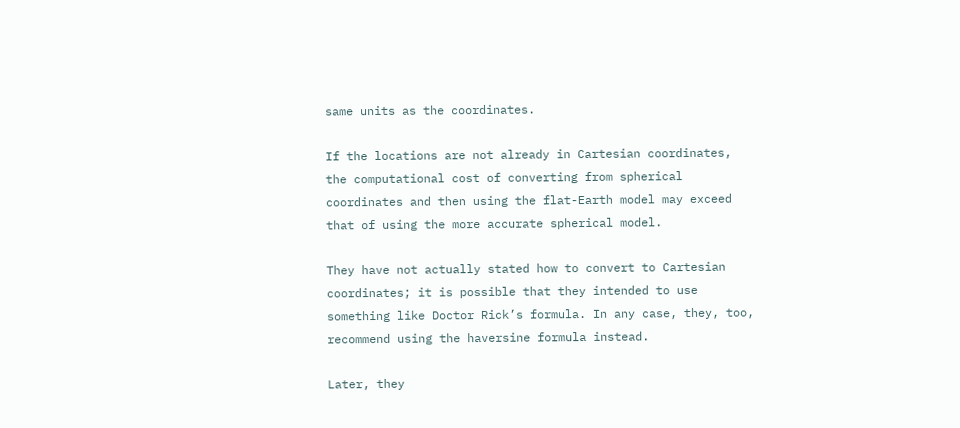same units as the coordinates.

If the locations are not already in Cartesian coordinates, the computational cost of converting from spherical coordinates and then using the flat-Earth model may exceed that of using the more accurate spherical model.

They have not actually stated how to convert to Cartesian coordinates; it is possible that they intended to use something like Doctor Rick’s formula. In any case, they, too, recommend using the haversine formula instead.

Later, they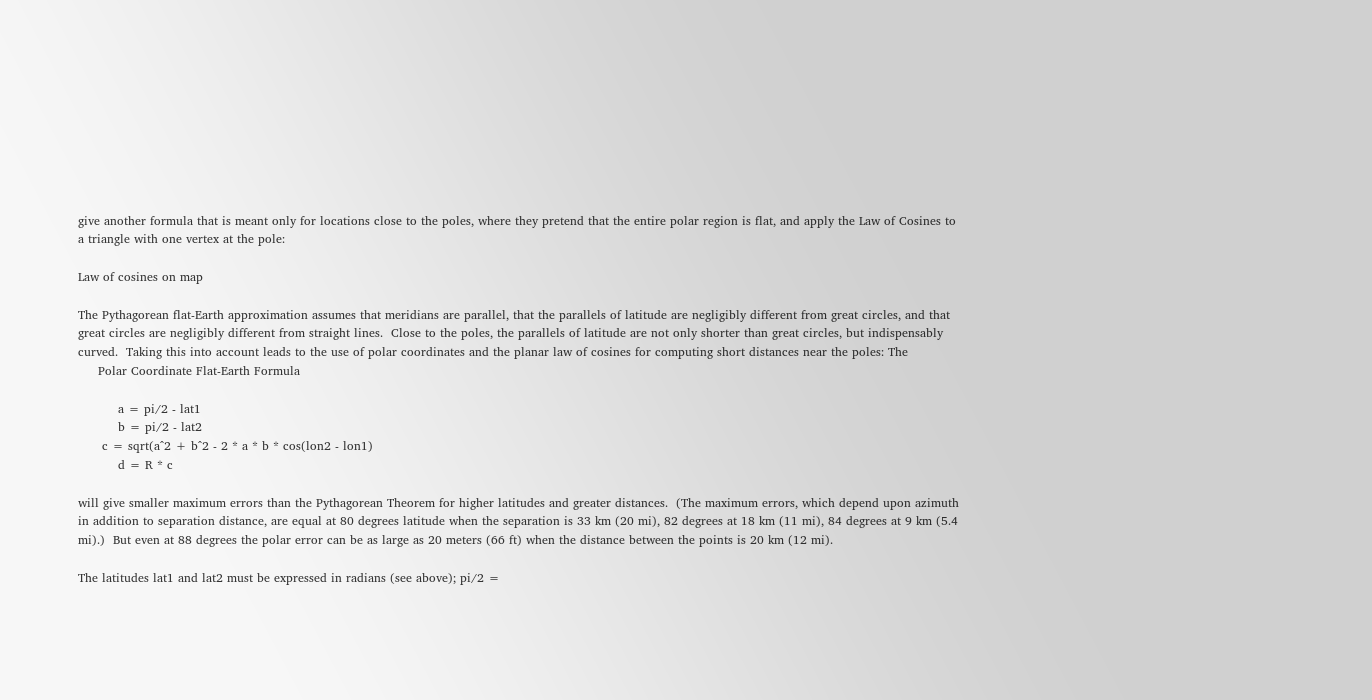give another formula that is meant only for locations close to the poles, where they pretend that the entire polar region is flat, and apply the Law of Cosines to a triangle with one vertex at the pole:

Law of cosines on map

The Pythagorean flat-Earth approximation assumes that meridians are parallel, that the parallels of latitude are negligibly different from great circles, and that great circles are negligibly different from straight lines.  Close to the poles, the parallels of latitude are not only shorter than great circles, but indispensably curved.  Taking this into account leads to the use of polar coordinates and the planar law of cosines for computing short distances near the poles: The
     Polar Coordinate Flat-Earth Formula

          a = pi/2 - lat1
          b = pi/2 - lat2
      c = sqrt(a^2 + b^2 - 2 * a * b * cos(lon2 - lon1)
          d = R * c

will give smaller maximum errors than the Pythagorean Theorem for higher latitudes and greater distances.  (The maximum errors, which depend upon azimuth in addition to separation distance, are equal at 80 degrees latitude when the separation is 33 km (20 mi), 82 degrees at 18 km (11 mi), 84 degrees at 9 km (5.4 mi).)  But even at 88 degrees the polar error can be as large as 20 meters (66 ft) when the distance between the points is 20 km (12 mi).

The latitudes lat1 and lat2 must be expressed in radians (see above); pi/2 =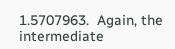1.5707963.  Again, the intermediate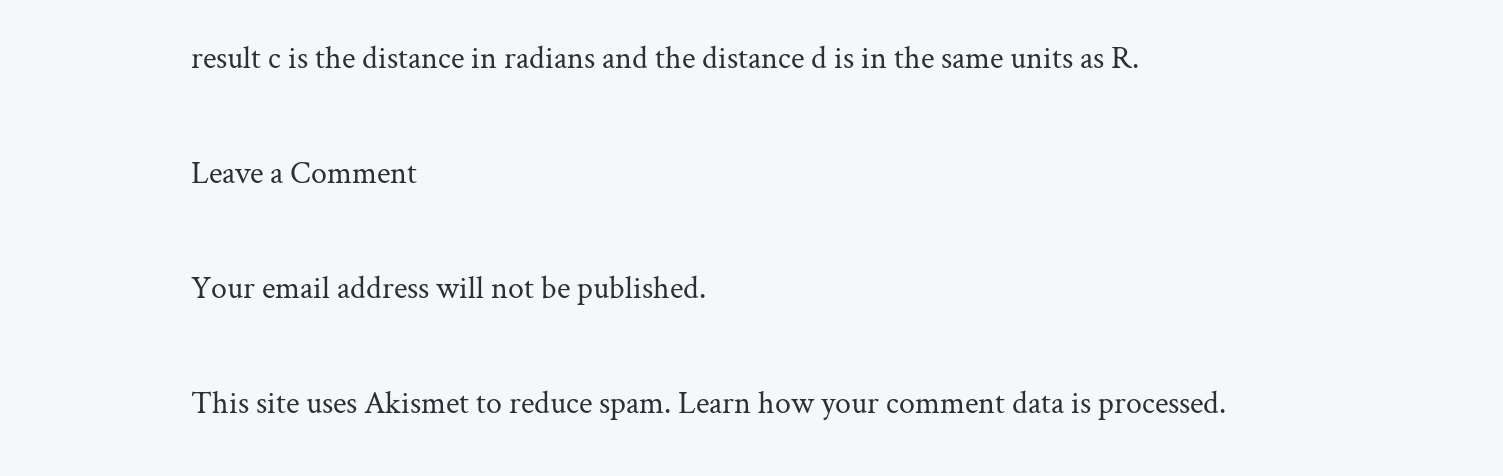result c is the distance in radians and the distance d is in the same units as R.

Leave a Comment

Your email address will not be published.

This site uses Akismet to reduce spam. Learn how your comment data is processed.